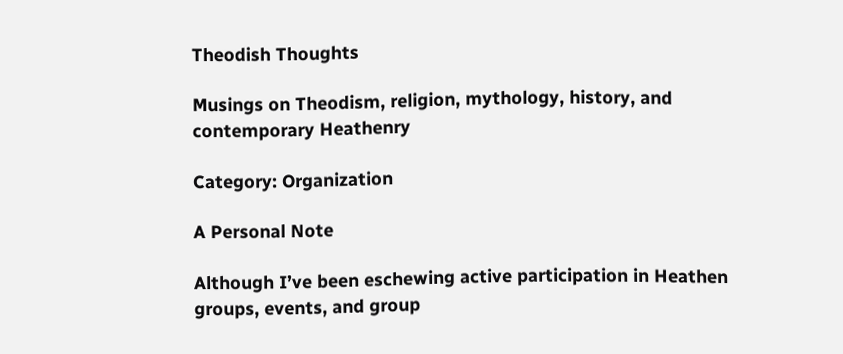Theodish Thoughts

Musings on Theodism, religion, mythology, history, and contemporary Heathenry

Category: Organization

A Personal Note

Although I’ve been eschewing active participation in Heathen groups, events, and group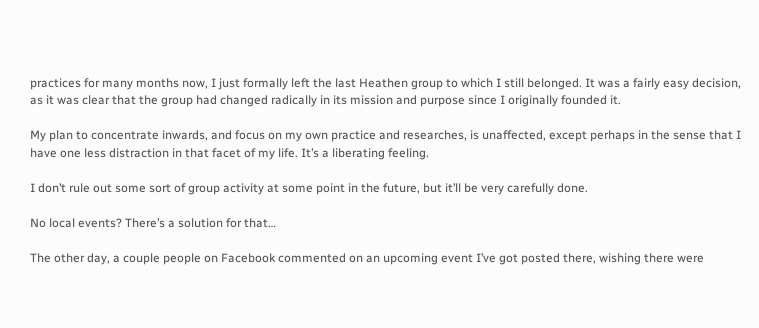practices for many months now, I just formally left the last Heathen group to which I still belonged. It was a fairly easy decision, as it was clear that the group had changed radically in its mission and purpose since I originally founded it.

My plan to concentrate inwards, and focus on my own practice and researches, is unaffected, except perhaps in the sense that I have one less distraction in that facet of my life. It’s a liberating feeling.

I don’t rule out some sort of group activity at some point in the future, but it’ll be very carefully done.

No local events? There’s a solution for that…

The other day, a couple people on Facebook commented on an upcoming event I’ve got posted there, wishing there were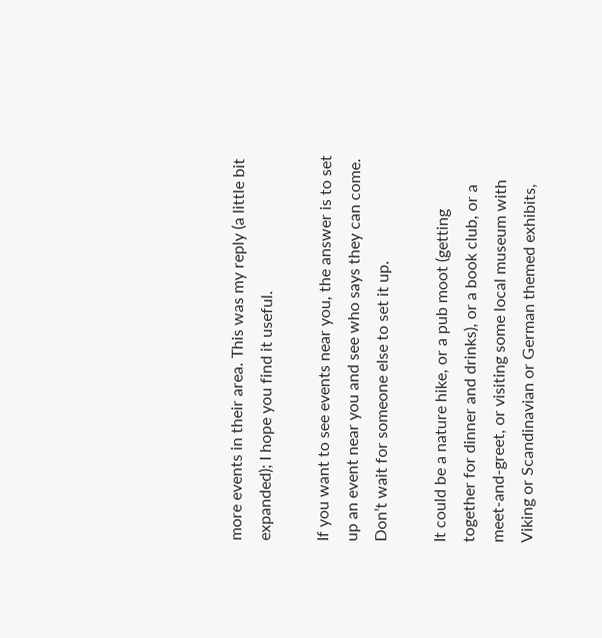more events in their area. This was my reply (a little bit expanded); I hope you find it useful.

If you want to see events near you, the answer is to set up an event near you and see who says they can come. Don’t wait for someone else to set it up.

It could be a nature hike, or a pub moot (getting together for dinner and drinks), or a book club, or a meet-and-greet, or visiting some local museum with Viking or Scandinavian or German themed exhibits,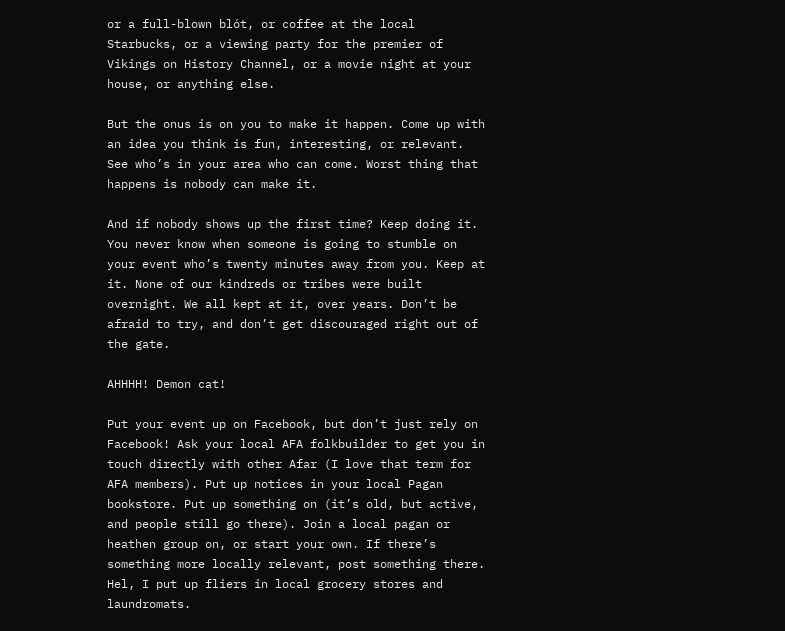or a full-blown blót, or coffee at the local Starbucks, or a viewing party for the premier of Vikings on History Channel, or a movie night at your house, or anything else.

But the onus is on you to make it happen. Come up with an idea you think is fun, interesting, or relevant. See who’s in your area who can come. Worst thing that happens is nobody can make it.

And if nobody shows up the first time? Keep doing it. You never know when someone is going to stumble on your event who’s twenty minutes away from you. Keep at it. None of our kindreds or tribes were built overnight. We all kept at it, over years. Don’t be afraid to try, and don’t get discouraged right out of the gate.

AHHHH! Demon cat!

Put your event up on Facebook, but don’t just rely on Facebook! Ask your local AFA folkbuilder to get you in touch directly with other Afar (I love that term for AFA members). Put up notices in your local Pagan bookstore. Put up something on (it’s old, but active, and people still go there). Join a local pagan or heathen group on, or start your own. If there’s something more locally relevant, post something there. Hel, I put up fliers in local grocery stores and laundromats.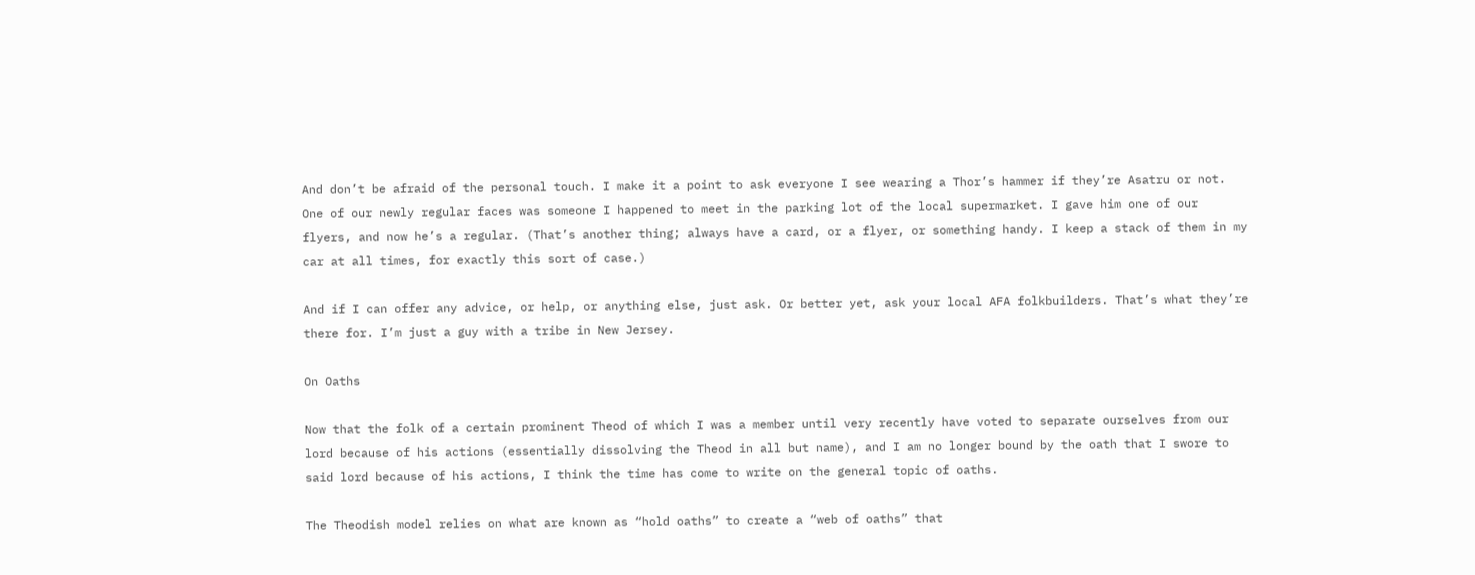And don’t be afraid of the personal touch. I make it a point to ask everyone I see wearing a Thor’s hammer if they’re Asatru or not. One of our newly regular faces was someone I happened to meet in the parking lot of the local supermarket. I gave him one of our flyers, and now he’s a regular. (That’s another thing; always have a card, or a flyer, or something handy. I keep a stack of them in my car at all times, for exactly this sort of case.)

And if I can offer any advice, or help, or anything else, just ask. Or better yet, ask your local AFA folkbuilders. That’s what they’re there for. I’m just a guy with a tribe in New Jersey.

On Oaths

Now that the folk of a certain prominent Theod of which I was a member until very recently have voted to separate ourselves from our lord because of his actions (essentially dissolving the Theod in all but name), and I am no longer bound by the oath that I swore to said lord because of his actions, I think the time has come to write on the general topic of oaths.

The Theodish model relies on what are known as “hold oaths” to create a “web of oaths” that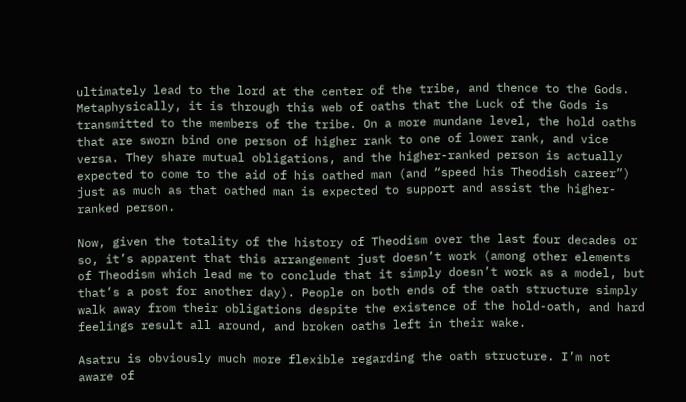ultimately lead to the lord at the center of the tribe, and thence to the Gods. Metaphysically, it is through this web of oaths that the Luck of the Gods is transmitted to the members of the tribe. On a more mundane level, the hold oaths that are sworn bind one person of higher rank to one of lower rank, and vice versa. They share mutual obligations, and the higher-ranked person is actually expected to come to the aid of his oathed man (and “speed his Theodish career”) just as much as that oathed man is expected to support and assist the higher-ranked person.

Now, given the totality of the history of Theodism over the last four decades or so, it’s apparent that this arrangement just doesn’t work (among other elements of Theodism which lead me to conclude that it simply doesn’t work as a model, but that’s a post for another day). People on both ends of the oath structure simply walk away from their obligations despite the existence of the hold-oath, and hard feelings result all around, and broken oaths left in their wake.

Asatru is obviously much more flexible regarding the oath structure. I’m not aware of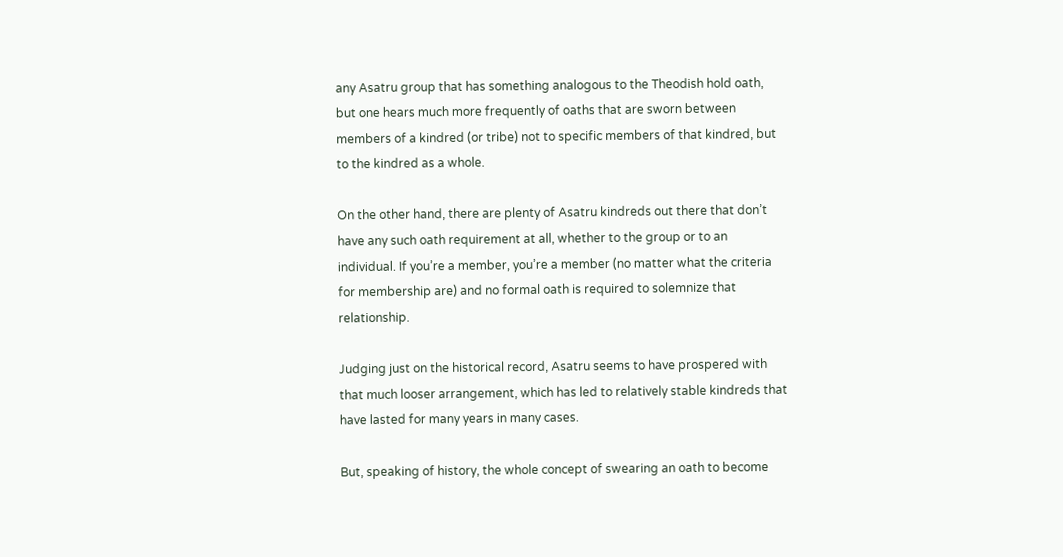any Asatru group that has something analogous to the Theodish hold oath, but one hears much more frequently of oaths that are sworn between members of a kindred (or tribe) not to specific members of that kindred, but to the kindred as a whole.

On the other hand, there are plenty of Asatru kindreds out there that don’t have any such oath requirement at all, whether to the group or to an individual. If you’re a member, you’re a member (no matter what the criteria for membership are) and no formal oath is required to solemnize that relationship.

Judging just on the historical record, Asatru seems to have prospered with that much looser arrangement, which has led to relatively stable kindreds that have lasted for many years in many cases.

But, speaking of history, the whole concept of swearing an oath to become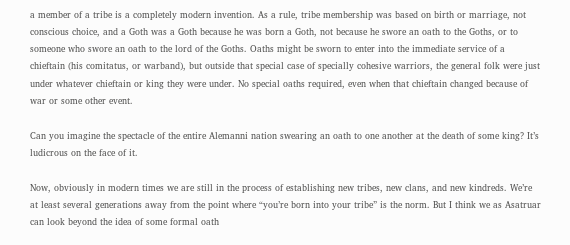a member of a tribe is a completely modern invention. As a rule, tribe membership was based on birth or marriage, not conscious choice, and a Goth was a Goth because he was born a Goth, not because he swore an oath to the Goths, or to someone who swore an oath to the lord of the Goths. Oaths might be sworn to enter into the immediate service of a chieftain (his comitatus, or warband), but outside that special case of specially cohesive warriors, the general folk were just under whatever chieftain or king they were under. No special oaths required, even when that chieftain changed because of war or some other event.

Can you imagine the spectacle of the entire Alemanni nation swearing an oath to one another at the death of some king? It’s ludicrous on the face of it.

Now, obviously in modern times we are still in the process of establishing new tribes, new clans, and new kindreds. We’re at least several generations away from the point where “you’re born into your tribe” is the norm. But I think we as Asatruar can look beyond the idea of some formal oath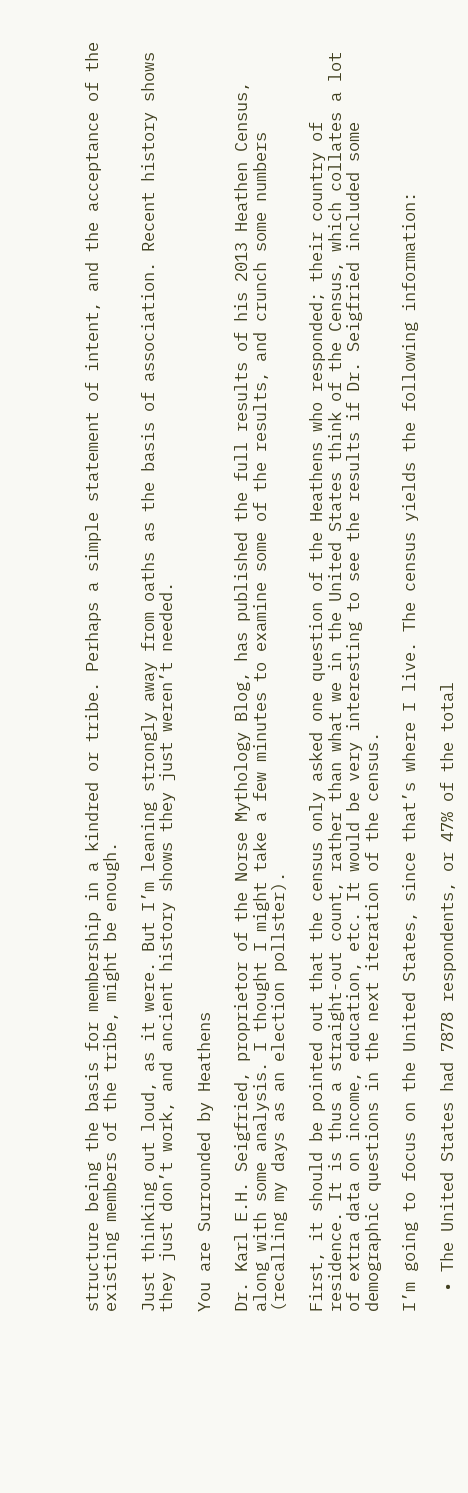structure being the basis for membership in a kindred or tribe. Perhaps a simple statement of intent, and the acceptance of the existing members of the tribe, might be enough.

Just thinking out loud, as it were. But I’m leaning strongly away from oaths as the basis of association. Recent history shows they just don’t work, and ancient history shows they just weren’t needed.

You are Surrounded by Heathens

Dr. Karl E.H. Seigfried, proprietor of the Norse Mythology Blog, has published the full results of his 2013 Heathen Census, along with some analysis. I thought I might take a few minutes to examine some of the results, and crunch some numbers (recalling my days as an election pollster).

First, it should be pointed out that the census only asked one question of the Heathens who responded; their country of residence. It is thus a straight-out count, rather than what we in the United States think of the Census, which collates a lot of extra data on income, education, etc. It would be very interesting to see the results if Dr. Seigfried included some demographic questions in the next iteration of the census.

I’m going to focus on the United States, since that’s where I live. The census yields the following information:

  • The United States had 7878 respondents, or 47% of the total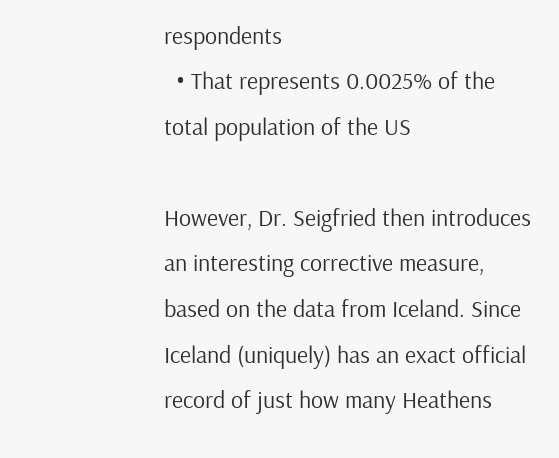respondents
  • That represents 0.0025% of the total population of the US

However, Dr. Seigfried then introduces an interesting corrective measure, based on the data from Iceland. Since Iceland (uniquely) has an exact official record of just how many Heathens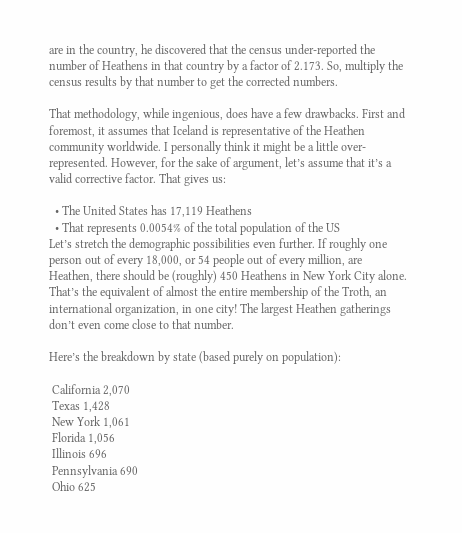are in the country, he discovered that the census under-reported the number of Heathens in that country by a factor of 2.173. So, multiply the census results by that number to get the corrected numbers.

That methodology, while ingenious, does have a few drawbacks. First and foremost, it assumes that Iceland is representative of the Heathen community worldwide. I personally think it might be a little over-represented. However, for the sake of argument, let’s assume that it’s a valid corrective factor. That gives us:

  • The United States has 17,119 Heathens
  • That represents 0.0054% of the total population of the US
Let’s stretch the demographic possibilities even further. If roughly one person out of every 18,000, or 54 people out of every million, are Heathen, there should be (roughly) 450 Heathens in New York City alone. That’s the equivalent of almost the entire membership of the Troth, an international organization, in one city! The largest Heathen gatherings don’t even come close to that number.

Here’s the breakdown by state (based purely on population):

 California 2,070
 Texas 1,428
 New York 1,061
 Florida 1,056
 Illinois 696
 Pennsylvania 690
 Ohio 625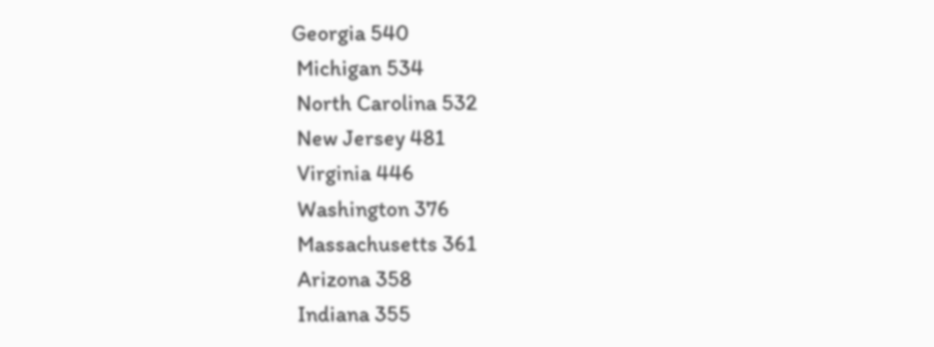Georgia 540
 Michigan 534
 North Carolina 532
 New Jersey 481
 Virginia 446
 Washington 376
 Massachusetts 361
 Arizona 358
 Indiana 355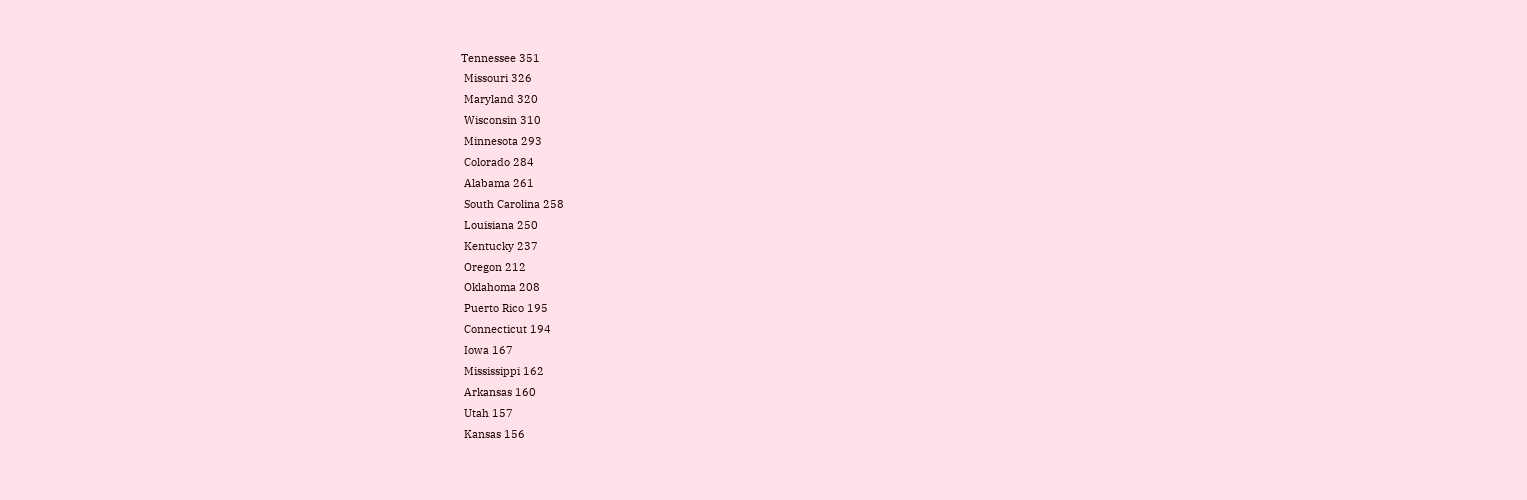Tennessee 351
 Missouri 326
 Maryland 320
 Wisconsin 310
 Minnesota 293
 Colorado 284
 Alabama 261
 South Carolina 258
 Louisiana 250
 Kentucky 237
 Oregon 212
 Oklahoma 208
 Puerto Rico 195
 Connecticut 194
 Iowa 167
 Mississippi 162
 Arkansas 160
 Utah 157
 Kansas 156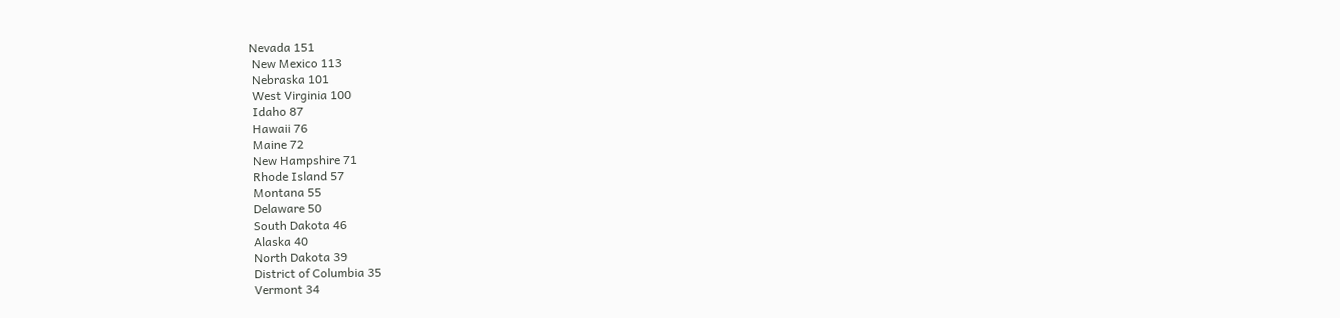Nevada 151
 New Mexico 113
 Nebraska 101
 West Virginia 100
 Idaho 87
 Hawaii 76
 Maine 72
 New Hampshire 71
 Rhode Island 57
 Montana 55
 Delaware 50
 South Dakota 46
 Alaska 40
 North Dakota 39
 District of Columbia 35
 Vermont 34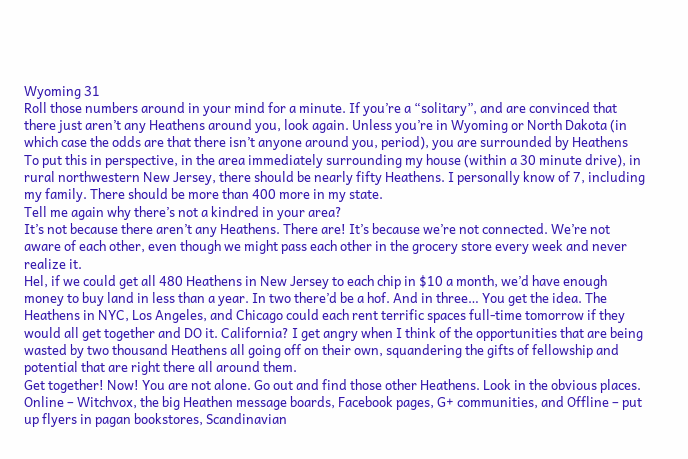Wyoming 31
Roll those numbers around in your mind for a minute. If you’re a “solitary”, and are convinced that there just aren’t any Heathens around you, look again. Unless you’re in Wyoming or North Dakota (in which case the odds are that there isn’t anyone around you, period), you are surrounded by Heathens
To put this in perspective, in the area immediately surrounding my house (within a 30 minute drive), in rural northwestern New Jersey, there should be nearly fifty Heathens. I personally know of 7, including my family. There should be more than 400 more in my state.
Tell me again why there’s not a kindred in your area?
It’s not because there aren’t any Heathens. There are! It’s because we’re not connected. We’re not aware of each other, even though we might pass each other in the grocery store every week and never realize it.
Hel, if we could get all 480 Heathens in New Jersey to each chip in $10 a month, we’d have enough money to buy land in less than a year. In two there’d be a hof. And in three… You get the idea. The Heathens in NYC, Los Angeles, and Chicago could each rent terrific spaces full-time tomorrow if they would all get together and DO it. California? I get angry when I think of the opportunities that are being wasted by two thousand Heathens all going off on their own, squandering the gifts of fellowship and potential that are right there all around them.
Get together! Now! You are not alone. Go out and find those other Heathens. Look in the obvious places. Online – Witchvox, the big Heathen message boards, Facebook pages, G+ communities, and Offline – put up flyers in pagan bookstores, Scandinavian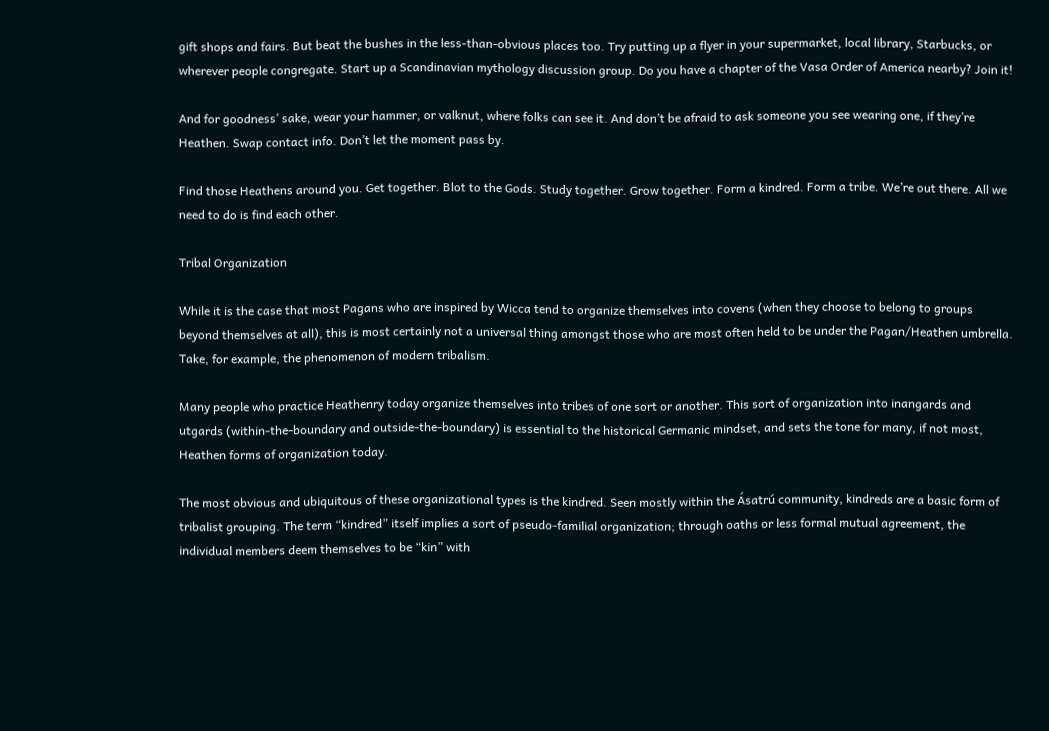gift shops and fairs. But beat the bushes in the less-than-obvious places too. Try putting up a flyer in your supermarket, local library, Starbucks, or wherever people congregate. Start up a Scandinavian mythology discussion group. Do you have a chapter of the Vasa Order of America nearby? Join it!

And for goodness’ sake, wear your hammer, or valknut, where folks can see it. And don’t be afraid to ask someone you see wearing one, if they’re Heathen. Swap contact info. Don’t let the moment pass by.

Find those Heathens around you. Get together. Blot to the Gods. Study together. Grow together. Form a kindred. Form a tribe. We’re out there. All we need to do is find each other.

Tribal Organization

While it is the case that most Pagans who are inspired by Wicca tend to organize themselves into covens (when they choose to belong to groups beyond themselves at all), this is most certainly not a universal thing amongst those who are most often held to be under the Pagan/Heathen umbrella. Take, for example, the phenomenon of modern tribalism.

Many people who practice Heathenry today organize themselves into tribes of one sort or another. This sort of organization into inangards and utgards (within-the-boundary and outside-the-boundary) is essential to the historical Germanic mindset, and sets the tone for many, if not most, Heathen forms of organization today.

The most obvious and ubiquitous of these organizational types is the kindred. Seen mostly within the Ásatrú community, kindreds are a basic form of tribalist grouping. The term “kindred” itself implies a sort of pseudo-familial organization; through oaths or less formal mutual agreement, the individual members deem themselves to be “kin” with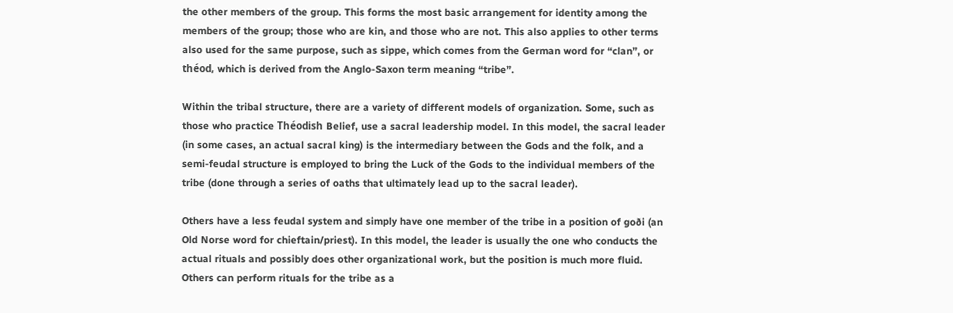the other members of the group. This forms the most basic arrangement for identity among the members of the group; those who are kin, and those who are not. This also applies to other terms also used for the same purpose, such as sippe, which comes from the German word for “clan”, or théod, which is derived from the Anglo-Saxon term meaning “tribe”.

Within the tribal structure, there are a variety of different models of organization. Some, such as those who practice Théodish Belief, use a sacral leadership model. In this model, the sacral leader (in some cases, an actual sacral king) is the intermediary between the Gods and the folk, and a semi-feudal structure is employed to bring the Luck of the Gods to the individual members of the tribe (done through a series of oaths that ultimately lead up to the sacral leader).

Others have a less feudal system and simply have one member of the tribe in a position of goði (an Old Norse word for chieftain/priest). In this model, the leader is usually the one who conducts the actual rituals and possibly does other organizational work, but the position is much more fluid. Others can perform rituals for the tribe as a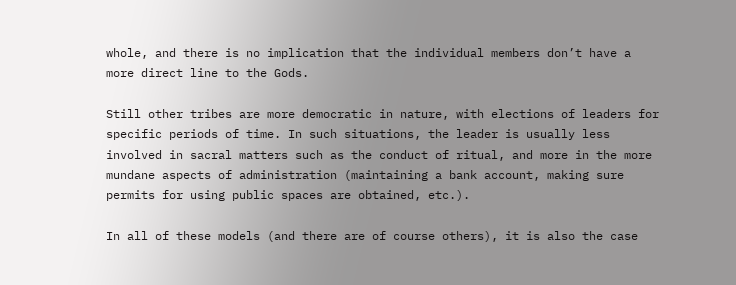whole, and there is no implication that the individual members don’t have a more direct line to the Gods.

Still other tribes are more democratic in nature, with elections of leaders for specific periods of time. In such situations, the leader is usually less involved in sacral matters such as the conduct of ritual, and more in the more mundane aspects of administration (maintaining a bank account, making sure permits for using public spaces are obtained, etc.).

In all of these models (and there are of course others), it is also the case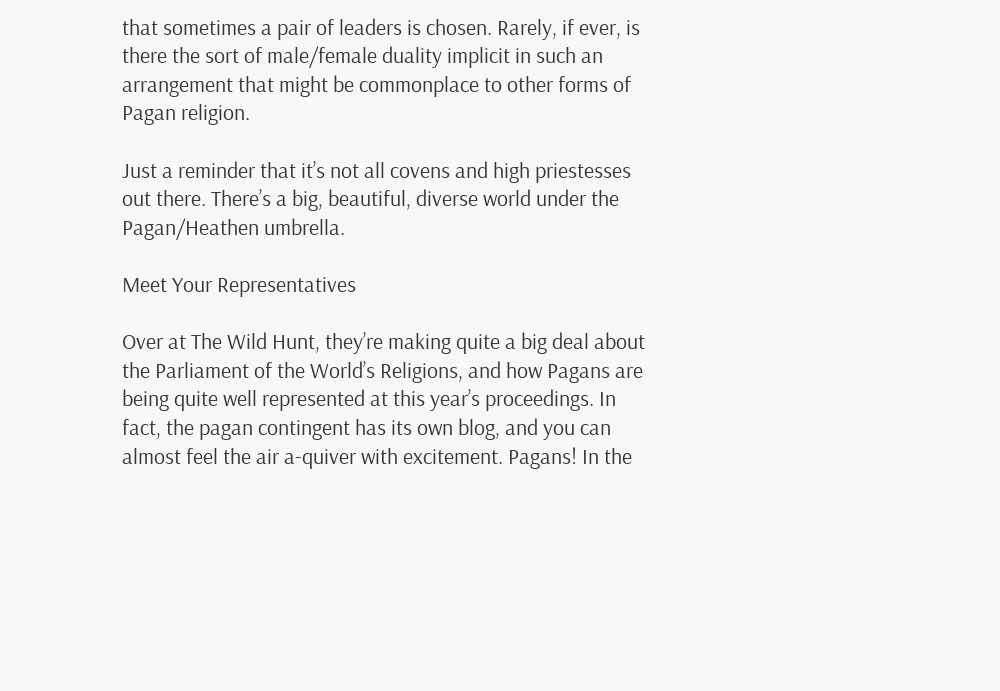that sometimes a pair of leaders is chosen. Rarely, if ever, is there the sort of male/female duality implicit in such an arrangement that might be commonplace to other forms of Pagan religion.

Just a reminder that it’s not all covens and high priestesses out there. There’s a big, beautiful, diverse world under the Pagan/Heathen umbrella.

Meet Your Representatives

Over at The Wild Hunt, they’re making quite a big deal about the Parliament of the World’s Religions, and how Pagans are being quite well represented at this year’s proceedings. In fact, the pagan contingent has its own blog, and you can almost feel the air a-quiver with excitement. Pagans! In the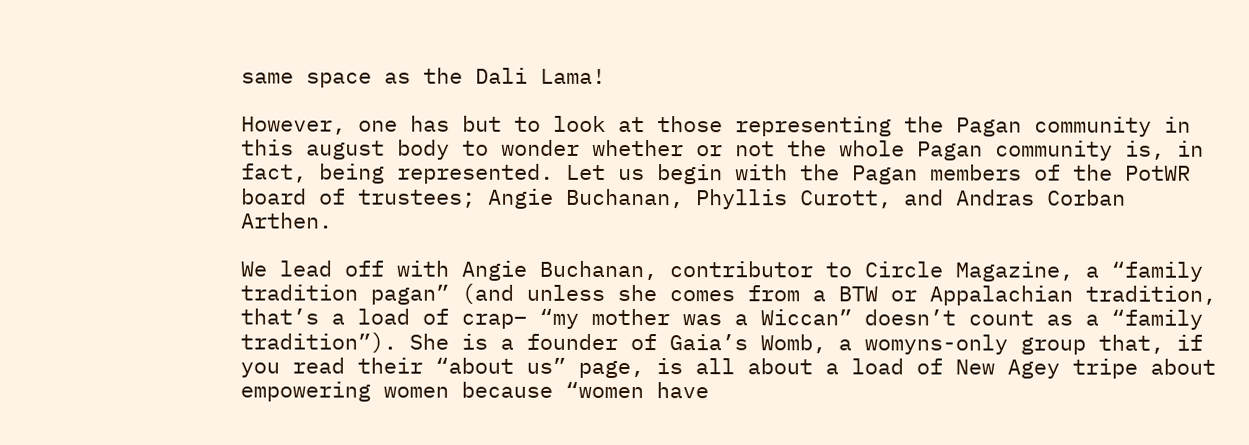same space as the Dali Lama!

However, one has but to look at those representing the Pagan community in this august body to wonder whether or not the whole Pagan community is, in fact, being represented. Let us begin with the Pagan members of the PotWR board of trustees; Angie Buchanan, Phyllis Curott, and Andras Corban Arthen.

We lead off with Angie Buchanan, contributor to Circle Magazine, a “family tradition pagan” (and unless she comes from a BTW or Appalachian tradition, that’s a load of crap– “my mother was a Wiccan” doesn’t count as a “family tradition”). She is a founder of Gaia’s Womb, a womyns-only group that, if you read their “about us” page, is all about a load of New Agey tripe about empowering women because “women have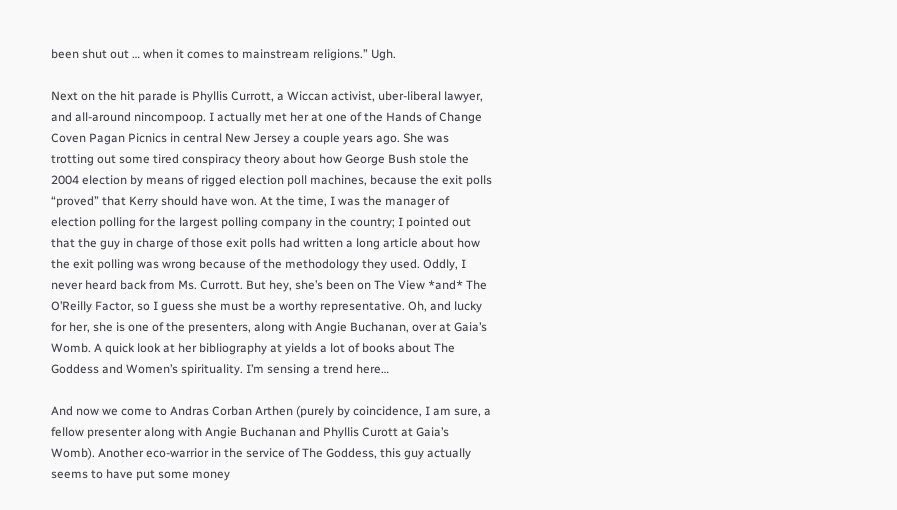been shut out … when it comes to mainstream religions.” Ugh.

Next on the hit parade is Phyllis Currott, a Wiccan activist, uber-liberal lawyer, and all-around nincompoop. I actually met her at one of the Hands of Change Coven Pagan Picnics in central New Jersey a couple years ago. She was trotting out some tired conspiracy theory about how George Bush stole the 2004 election by means of rigged election poll machines, because the exit polls “proved” that Kerry should have won. At the time, I was the manager of election polling for the largest polling company in the country; I pointed out that the guy in charge of those exit polls had written a long article about how the exit polling was wrong because of the methodology they used. Oddly, I never heard back from Ms. Currott. But hey, she’s been on The View *and* The O’Reilly Factor, so I guess she must be a worthy representative. Oh, and lucky for her, she is one of the presenters, along with Angie Buchanan, over at Gaia’s Womb. A quick look at her bibliography at yields a lot of books about The Goddess and Women’s spirituality. I’m sensing a trend here…

And now we come to Andras Corban Arthen (purely by coincidence, I am sure, a fellow presenter along with Angie Buchanan and Phyllis Curott at Gaia’s Womb). Another eco-warrior in the service of The Goddess, this guy actually seems to have put some money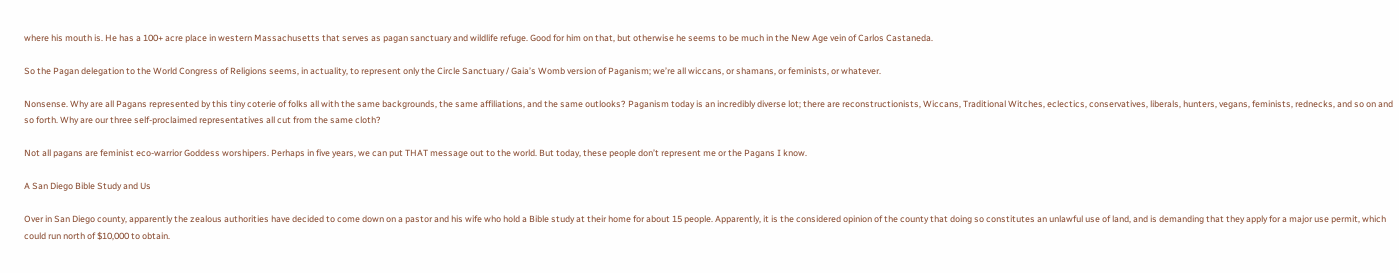where his mouth is. He has a 100+ acre place in western Massachusetts that serves as pagan sanctuary and wildlife refuge. Good for him on that, but otherwise he seems to be much in the New Age vein of Carlos Castaneda.

So the Pagan delegation to the World Congress of Religions seems, in actuality, to represent only the Circle Sanctuary / Gaia’s Womb version of Paganism; we’re all wiccans, or shamans, or feminists, or whatever.

Nonsense. Why are all Pagans represented by this tiny coterie of folks all with the same backgrounds, the same affiliations, and the same outlooks? Paganism today is an incredibly diverse lot; there are reconstructionists, Wiccans, Traditional Witches, eclectics, conservatives, liberals, hunters, vegans, feminists, rednecks, and so on and so forth. Why are our three self-proclaimed representatives all cut from the same cloth?

Not all pagans are feminist eco-warrior Goddess worshipers. Perhaps in five years, we can put THAT message out to the world. But today, these people don’t represent me or the Pagans I know.

A San Diego Bible Study and Us

Over in San Diego county, apparently the zealous authorities have decided to come down on a pastor and his wife who hold a Bible study at their home for about 15 people. Apparently, it is the considered opinion of the county that doing so constitutes an unlawful use of land, and is demanding that they apply for a major use permit, which could run north of $10,000 to obtain.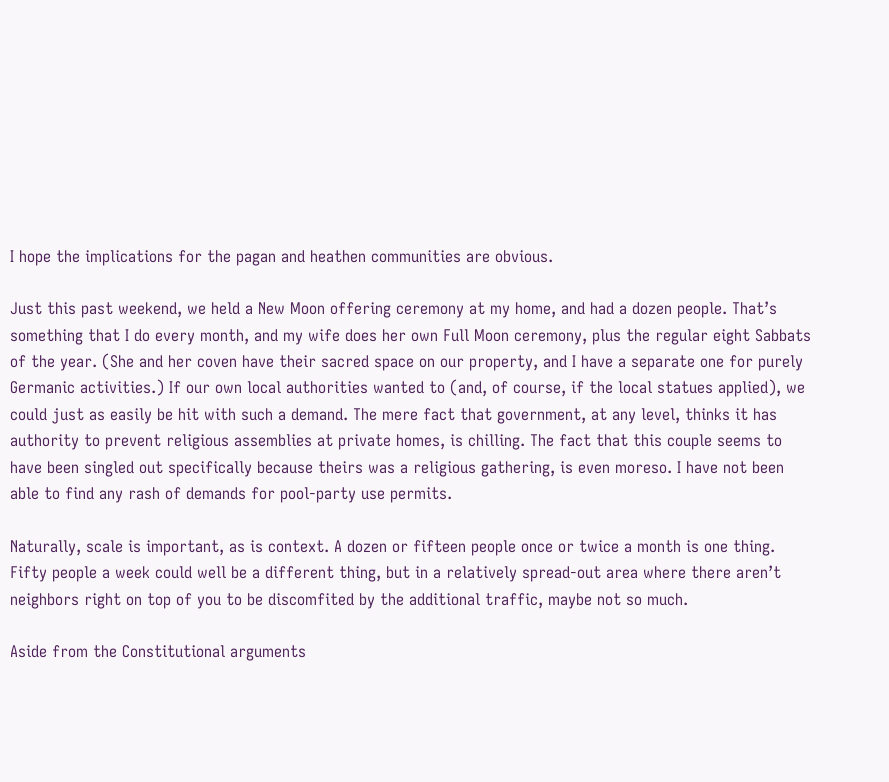I hope the implications for the pagan and heathen communities are obvious.

Just this past weekend, we held a New Moon offering ceremony at my home, and had a dozen people. That’s something that I do every month, and my wife does her own Full Moon ceremony, plus the regular eight Sabbats of the year. (She and her coven have their sacred space on our property, and I have a separate one for purely Germanic activities.) If our own local authorities wanted to (and, of course, if the local statues applied), we could just as easily be hit with such a demand. The mere fact that government, at any level, thinks it has authority to prevent religious assemblies at private homes, is chilling. The fact that this couple seems to have been singled out specifically because theirs was a religious gathering, is even moreso. I have not been able to find any rash of demands for pool-party use permits.

Naturally, scale is important, as is context. A dozen or fifteen people once or twice a month is one thing. Fifty people a week could well be a different thing, but in a relatively spread-out area where there aren’t neighbors right on top of you to be discomfited by the additional traffic, maybe not so much.

Aside from the Constitutional arguments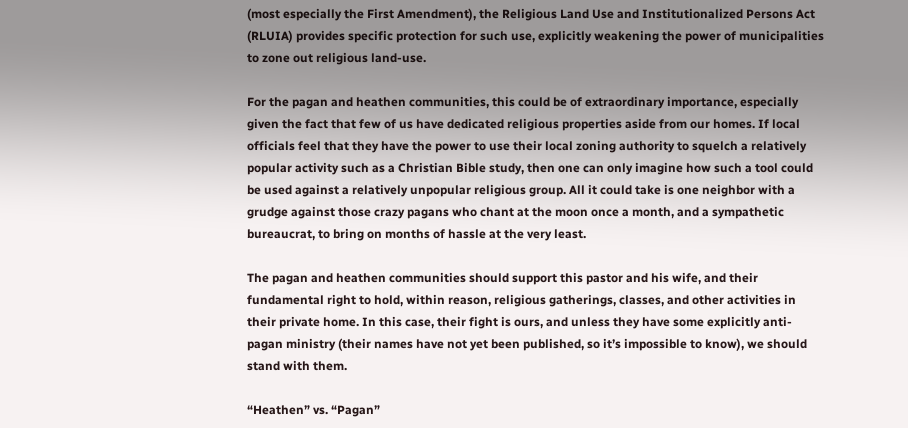(most especially the First Amendment), the Religious Land Use and Institutionalized Persons Act (RLUIA) provides specific protection for such use, explicitly weakening the power of municipalities to zone out religious land-use.

For the pagan and heathen communities, this could be of extraordinary importance, especially given the fact that few of us have dedicated religious properties aside from our homes. If local officials feel that they have the power to use their local zoning authority to squelch a relatively popular activity such as a Christian Bible study, then one can only imagine how such a tool could be used against a relatively unpopular religious group. All it could take is one neighbor with a grudge against those crazy pagans who chant at the moon once a month, and a sympathetic bureaucrat, to bring on months of hassle at the very least.

The pagan and heathen communities should support this pastor and his wife, and their fundamental right to hold, within reason, religious gatherings, classes, and other activities in their private home. In this case, their fight is ours, and unless they have some explicitly anti-pagan ministry (their names have not yet been published, so it’s impossible to know), we should stand with them.

“Heathen” vs. “Pagan”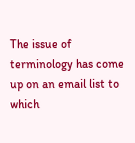The issue of terminology has come up on an email list to which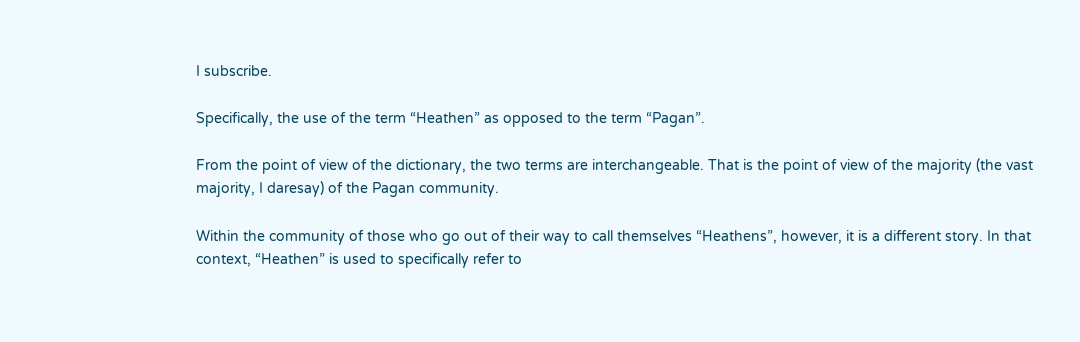I subscribe.

Specifically, the use of the term “Heathen” as opposed to the term “Pagan”.

From the point of view of the dictionary, the two terms are interchangeable. That is the point of view of the majority (the vast majority, I daresay) of the Pagan community.

Within the community of those who go out of their way to call themselves “Heathens”, however, it is a different story. In that context, “Heathen” is used to specifically refer to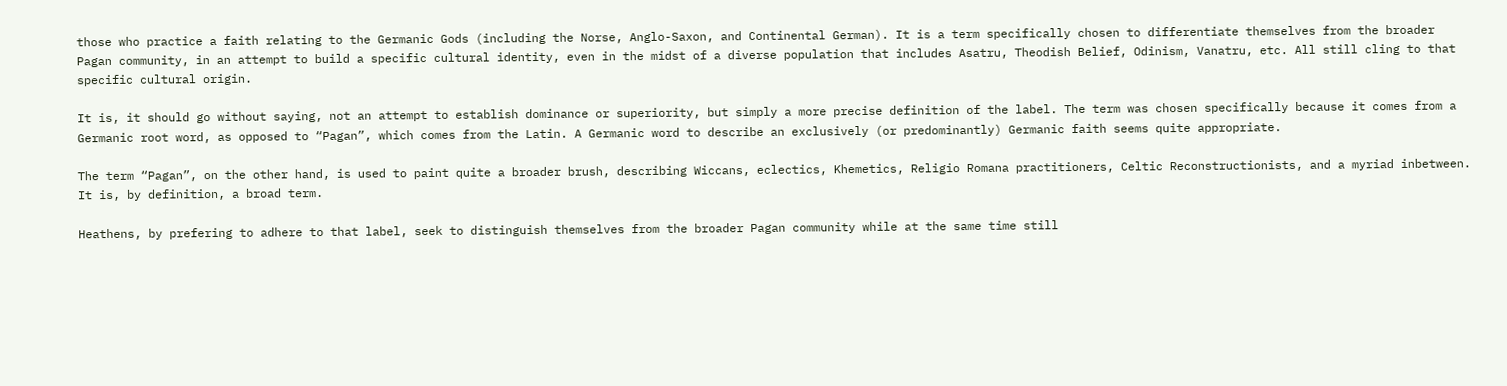those who practice a faith relating to the Germanic Gods (including the Norse, Anglo-Saxon, and Continental German). It is a term specifically chosen to differentiate themselves from the broader Pagan community, in an attempt to build a specific cultural identity, even in the midst of a diverse population that includes Asatru, Theodish Belief, Odinism, Vanatru, etc. All still cling to that specific cultural origin.

It is, it should go without saying, not an attempt to establish dominance or superiority, but simply a more precise definition of the label. The term was chosen specifically because it comes from a Germanic root word, as opposed to “Pagan”, which comes from the Latin. A Germanic word to describe an exclusively (or predominantly) Germanic faith seems quite appropriate.

The term “Pagan”, on the other hand, is used to paint quite a broader brush, describing Wiccans, eclectics, Khemetics, Religio Romana practitioners, Celtic Reconstructionists, and a myriad inbetween. It is, by definition, a broad term.

Heathens, by prefering to adhere to that label, seek to distinguish themselves from the broader Pagan community while at the same time still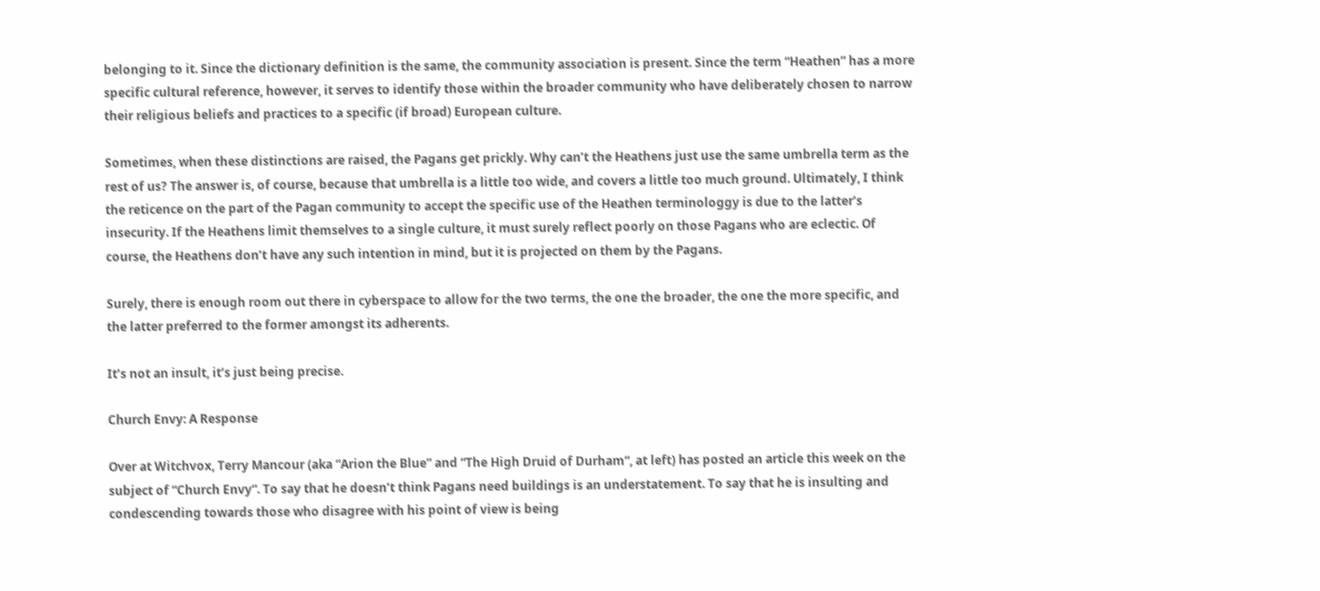belonging to it. Since the dictionary definition is the same, the community association is present. Since the term “Heathen” has a more specific cultural reference, however, it serves to identify those within the broader community who have deliberately chosen to narrow their religious beliefs and practices to a specific (if broad) European culture.

Sometimes, when these distinctions are raised, the Pagans get prickly. Why can’t the Heathens just use the same umbrella term as the rest of us? The answer is, of course, because that umbrella is a little too wide, and covers a little too much ground. Ultimately, I think the reticence on the part of the Pagan community to accept the specific use of the Heathen terminologgy is due to the latter’s insecurity. If the Heathens limit themselves to a single culture, it must surely reflect poorly on those Pagans who are eclectic. Of course, the Heathens don’t have any such intention in mind, but it is projected on them by the Pagans.

Surely, there is enough room out there in cyberspace to allow for the two terms, the one the broader, the one the more specific, and the latter preferred to the former amongst its adherents.

It’s not an insult, it’s just being precise.

Church Envy: A Response

Over at Witchvox, Terry Mancour (aka “Arion the Blue” and “The High Druid of Durham“, at left) has posted an article this week on the subject of “Church Envy“. To say that he doesn’t think Pagans need buildings is an understatement. To say that he is insulting and condescending towards those who disagree with his point of view is being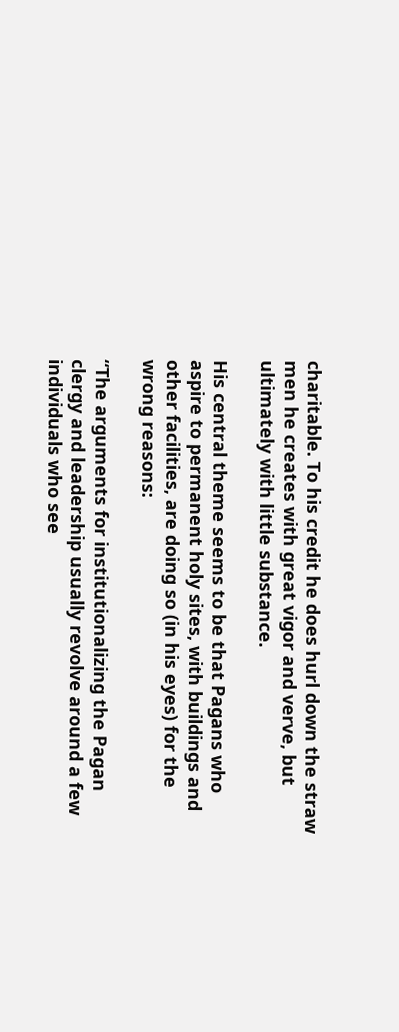charitable. To his credit he does hurl down the straw men he creates with great vigor and verve, but ultimately with little substance.

His central theme seems to be that Pagans who aspire to permanent holy sites, with buildings and other facilities, are doing so (in his eyes) for the wrong reasons:

“The arguments for institutionalizing the Pagan clergy and leadership usually revolve around a few individuals who see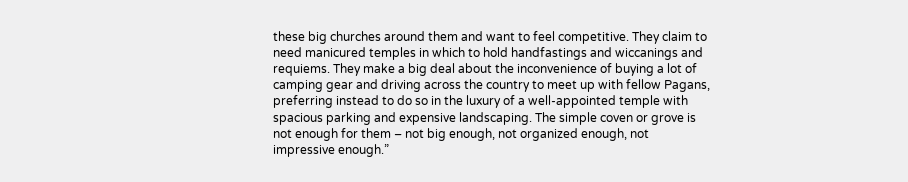these big churches around them and want to feel competitive. They claim to need manicured temples in which to hold handfastings and wiccanings and requiems. They make a big deal about the inconvenience of buying a lot of camping gear and driving across the country to meet up with fellow Pagans, preferring instead to do so in the luxury of a well-appointed temple with spacious parking and expensive landscaping. The simple coven or grove is not enough for them – not big enough, not organized enough, not impressive enough.”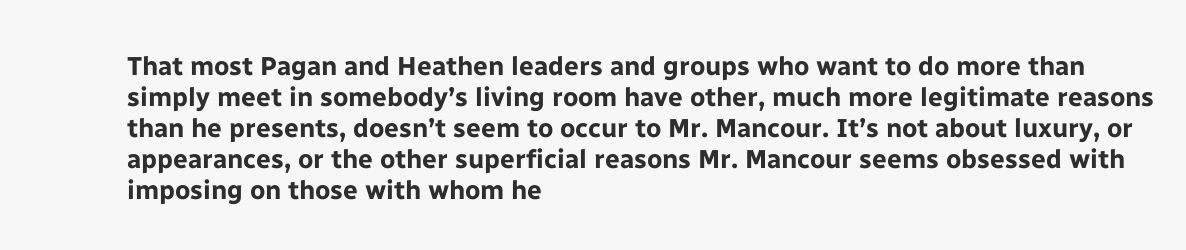That most Pagan and Heathen leaders and groups who want to do more than simply meet in somebody’s living room have other, much more legitimate reasons than he presents, doesn’t seem to occur to Mr. Mancour. It’s not about luxury, or appearances, or the other superficial reasons Mr. Mancour seems obsessed with imposing on those with whom he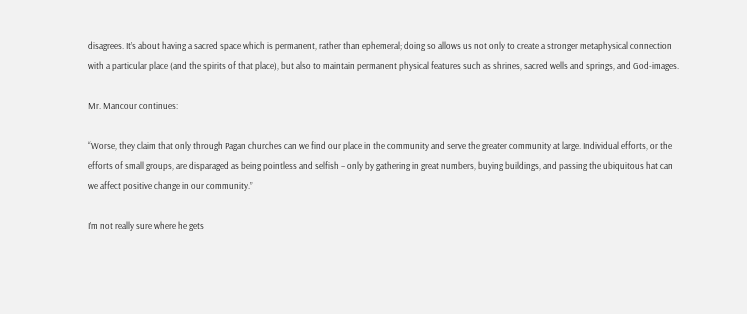disagrees. It’s about having a sacred space which is permanent, rather than ephemeral; doing so allows us not only to create a stronger metaphysical connection with a particular place (and the spirits of that place), but also to maintain permanent physical features such as shrines, sacred wells and springs, and God-images.

Mr. Mancour continues:

“Worse, they claim that only through Pagan churches can we find our place in the community and serve the greater community at large. Individual efforts, or the efforts of small groups, are disparaged as being pointless and selfish – only by gathering in great numbers, buying buildings, and passing the ubiquitous hat can we affect positive change in our community.”

I’m not really sure where he gets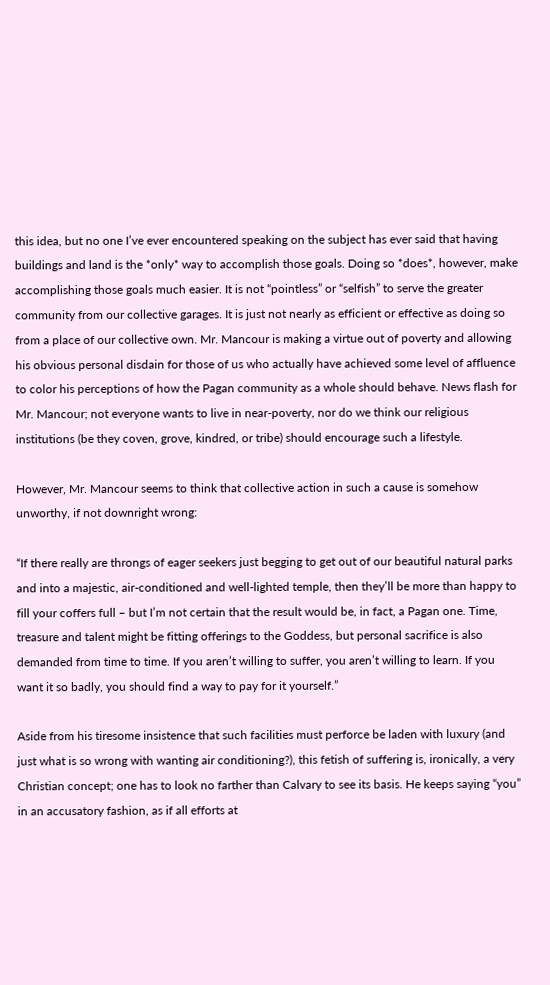this idea, but no one I’ve ever encountered speaking on the subject has ever said that having buildings and land is the *only* way to accomplish those goals. Doing so *does*, however, make accomplishing those goals much easier. It is not “pointless” or “selfish” to serve the greater community from our collective garages. It is just not nearly as efficient or effective as doing so from a place of our collective own. Mr. Mancour is making a virtue out of poverty and allowing his obvious personal disdain for those of us who actually have achieved some level of affluence to color his perceptions of how the Pagan community as a whole should behave. News flash for Mr. Mancour; not everyone wants to live in near-poverty, nor do we think our religious institutions (be they coven, grove, kindred, or tribe) should encourage such a lifestyle.

However, Mr. Mancour seems to think that collective action in such a cause is somehow unworthy, if not downright wrong:

“If there really are throngs of eager seekers just begging to get out of our beautiful natural parks and into a majestic, air-conditioned and well-lighted temple, then they’ll be more than happy to fill your coffers full – but I’m not certain that the result would be, in fact, a Pagan one. Time, treasure and talent might be fitting offerings to the Goddess, but personal sacrifice is also demanded from time to time. If you aren’t willing to suffer, you aren’t willing to learn. If you want it so badly, you should find a way to pay for it yourself.”

Aside from his tiresome insistence that such facilities must perforce be laden with luxury (and just what is so wrong with wanting air conditioning?), this fetish of suffering is, ironically, a very Christian concept; one has to look no farther than Calvary to see its basis. He keeps saying “you” in an accusatory fashion, as if all efforts at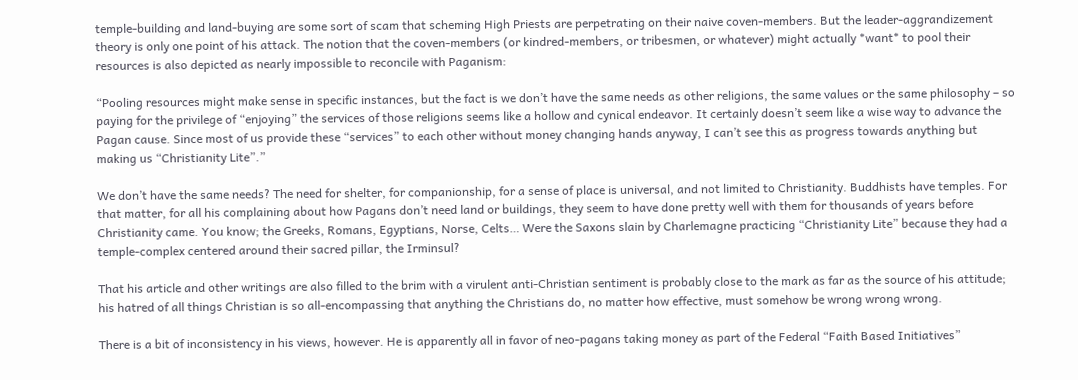temple-building and land-buying are some sort of scam that scheming High Priests are perpetrating on their naive coven-members. But the leader-aggrandizement theory is only one point of his attack. The notion that the coven-members (or kindred-members, or tribesmen, or whatever) might actually *want* to pool their resources is also depicted as nearly impossible to reconcile with Paganism:

“Pooling resources might make sense in specific instances, but the fact is we don’t have the same needs as other religions, the same values or the same philosophy – so paying for the privilege of “enjoying” the services of those religions seems like a hollow and cynical endeavor. It certainly doesn’t seem like a wise way to advance the Pagan cause. Since most of us provide these “services” to each other without money changing hands anyway, I can’t see this as progress towards anything but making us “Christianity Lite”.”

We don’t have the same needs? The need for shelter, for companionship, for a sense of place is universal, and not limited to Christianity. Buddhists have temples. For that matter, for all his complaining about how Pagans don’t need land or buildings, they seem to have done pretty well with them for thousands of years before Christianity came. You know; the Greeks, Romans, Egyptians, Norse, Celts… Were the Saxons slain by Charlemagne practicing “Christianity Lite” because they had a temple-complex centered around their sacred pillar, the Irminsul?

That his article and other writings are also filled to the brim with a virulent anti-Christian sentiment is probably close to the mark as far as the source of his attitude; his hatred of all things Christian is so all-encompassing that anything the Christians do, no matter how effective, must somehow be wrong wrong wrong.

There is a bit of inconsistency in his views, however. He is apparently all in favor of neo-pagans taking money as part of the Federal “Faith Based Initiatives”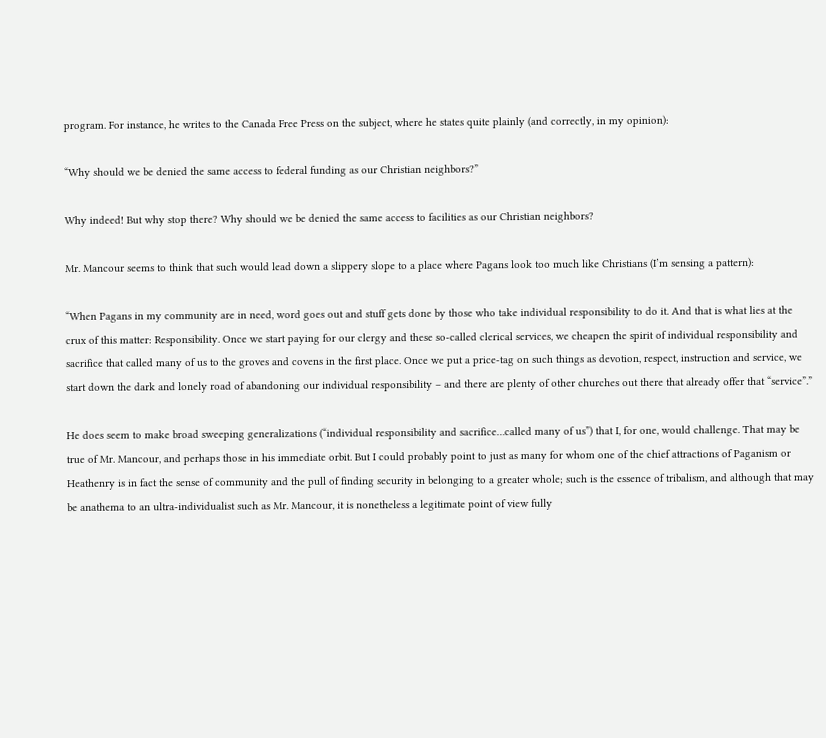program. For instance, he writes to the Canada Free Press on the subject, where he states quite plainly (and correctly, in my opinion):

“Why should we be denied the same access to federal funding as our Christian neighbors?”

Why indeed! But why stop there? Why should we be denied the same access to facilities as our Christian neighbors?

Mr. Mancour seems to think that such would lead down a slippery slope to a place where Pagans look too much like Christians (I’m sensing a pattern):

“When Pagans in my community are in need, word goes out and stuff gets done by those who take individual responsibility to do it. And that is what lies at the crux of this matter: Responsibility. Once we start paying for our clergy and these so-called clerical services, we cheapen the spirit of individual responsibility and sacrifice that called many of us to the groves and covens in the first place. Once we put a price-tag on such things as devotion, respect, instruction and service, we start down the dark and lonely road of abandoning our individual responsibility – and there are plenty of other churches out there that already offer that “service”.”

He does seem to make broad sweeping generalizations (“individual responsibility and sacrifice…called many of us”) that I, for one, would challenge. That may be true of Mr. Mancour, and perhaps those in his immediate orbit. But I could probably point to just as many for whom one of the chief attractions of Paganism or Heathenry is in fact the sense of community and the pull of finding security in belonging to a greater whole; such is the essence of tribalism, and although that may be anathema to an ultra-individualist such as Mr. Mancour, it is nonetheless a legitimate point of view fully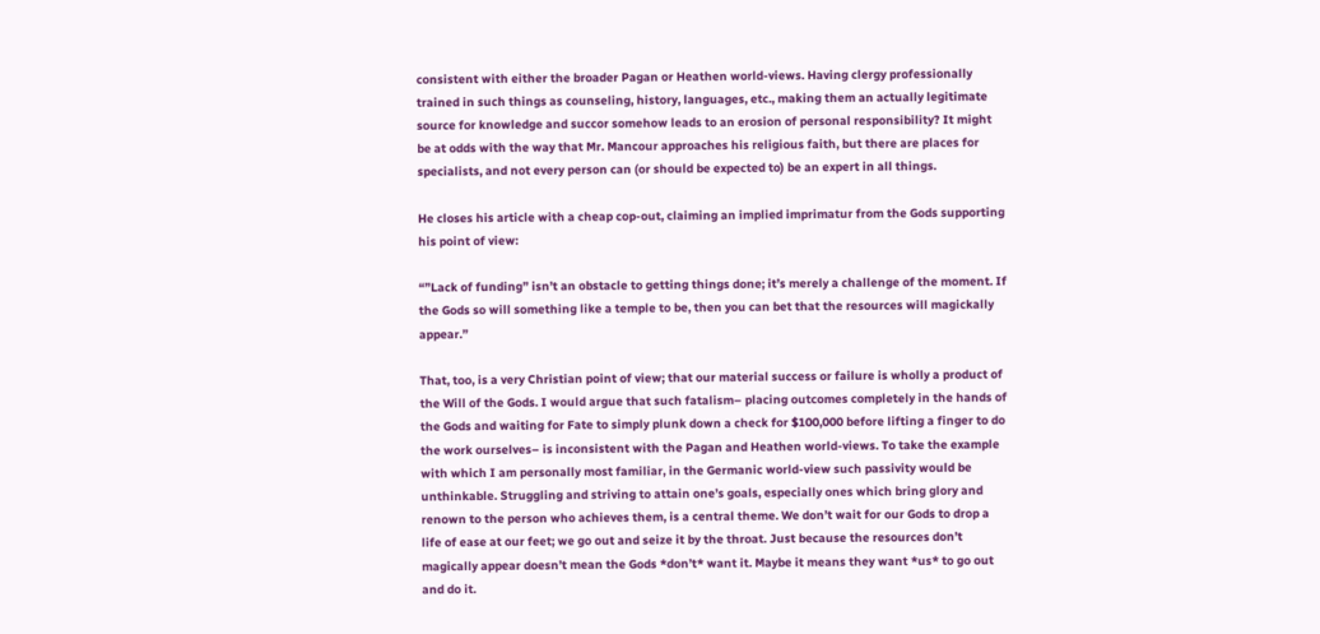consistent with either the broader Pagan or Heathen world-views. Having clergy professionally trained in such things as counseling, history, languages, etc., making them an actually legitimate source for knowledge and succor somehow leads to an erosion of personal responsibility? It might be at odds with the way that Mr. Mancour approaches his religious faith, but there are places for specialists, and not every person can (or should be expected to) be an expert in all things.

He closes his article with a cheap cop-out, claiming an implied imprimatur from the Gods supporting his point of view:

“”Lack of funding” isn’t an obstacle to getting things done; it’s merely a challenge of the moment. If the Gods so will something like a temple to be, then you can bet that the resources will magickally appear.”

That, too, is a very Christian point of view; that our material success or failure is wholly a product of the Will of the Gods. I would argue that such fatalism– placing outcomes completely in the hands of the Gods and waiting for Fate to simply plunk down a check for $100,000 before lifting a finger to do the work ourselves– is inconsistent with the Pagan and Heathen world-views. To take the example with which I am personally most familiar, in the Germanic world-view such passivity would be unthinkable. Struggling and striving to attain one’s goals, especially ones which bring glory and renown to the person who achieves them, is a central theme. We don’t wait for our Gods to drop a life of ease at our feet; we go out and seize it by the throat. Just because the resources don’t magically appear doesn’t mean the Gods *don’t* want it. Maybe it means they want *us* to go out and do it.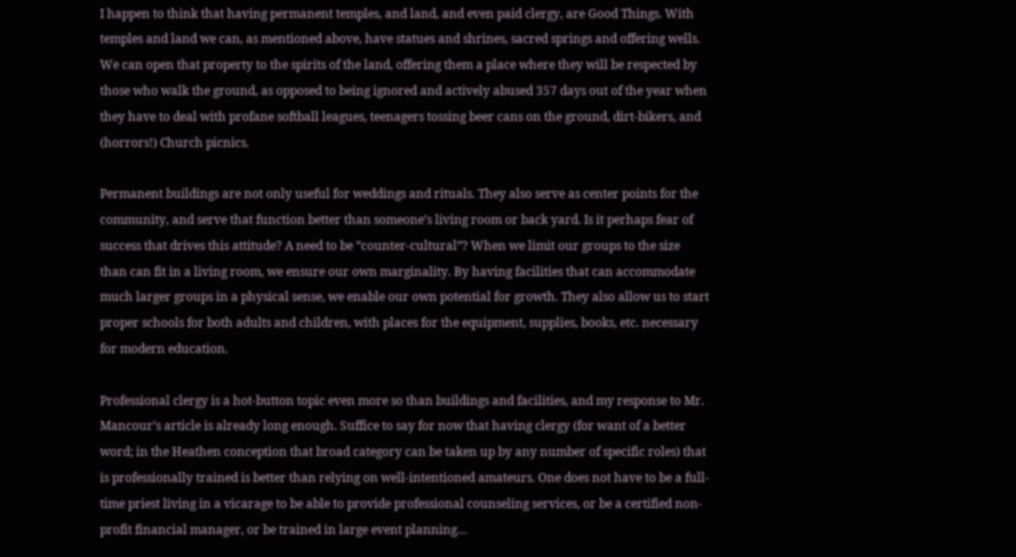I happen to think that having permanent temples, and land, and even paid clergy, are Good Things. With temples and land we can, as mentioned above, have statues and shrines, sacred springs and offering wells. We can open that property to the spirits of the land, offering them a place where they will be respected by those who walk the ground, as opposed to being ignored and actively abused 357 days out of the year when they have to deal with profane softball leagues, teenagers tossing beer cans on the ground, dirt-bikers, and (horrors!) Church picnics.

Permanent buildings are not only useful for weddings and rituals. They also serve as center points for the community, and serve that function better than someone’s living room or back yard. Is it perhaps fear of success that drives this attitude? A need to be “counter-cultural”? When we limit our groups to the size than can fit in a living room, we ensure our own marginality. By having facilities that can accommodate much larger groups in a physical sense, we enable our own potential for growth. They also allow us to start proper schools for both adults and children, with places for the equipment, supplies, books, etc. necessary for modern education.

Professional clergy is a hot-button topic even more so than buildings and facilities, and my response to Mr. Mancour’s article is already long enough. Suffice to say for now that having clergy (for want of a better word; in the Heathen conception that broad category can be taken up by any number of specific roles) that is professionally trained is better than relying on well-intentioned amateurs. One does not have to be a full-time priest living in a vicarage to be able to provide professional counseling services, or be a certified non-profit financial manager, or be trained in large event planning…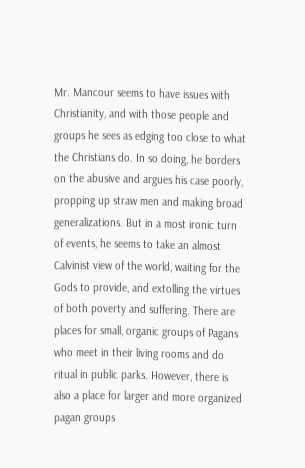Mr. Mancour seems to have issues with Christianity, and with those people and groups he sees as edging too close to what the Christians do. In so doing, he borders on the abusive and argues his case poorly, propping up straw men and making broad generalizations. But in a most ironic turn of events, he seems to take an almost Calvinist view of the world, waiting for the Gods to provide, and extolling the virtues of both poverty and suffering. There are places for small, organic groups of Pagans who meet in their living rooms and do ritual in public parks. However, there is also a place for larger and more organized pagan groups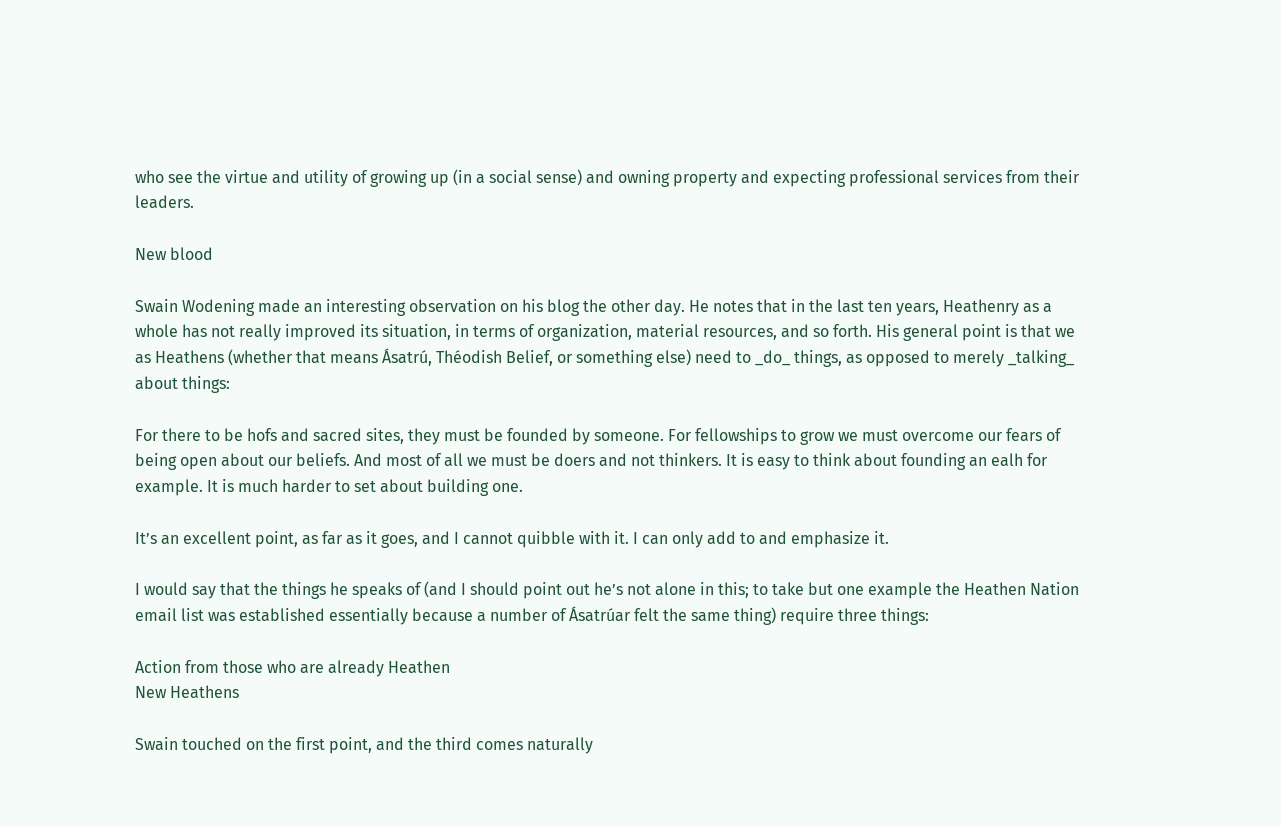who see the virtue and utility of growing up (in a social sense) and owning property and expecting professional services from their leaders.

New blood

Swain Wodening made an interesting observation on his blog the other day. He notes that in the last ten years, Heathenry as a whole has not really improved its situation, in terms of organization, material resources, and so forth. His general point is that we as Heathens (whether that means Ásatrú, Théodish Belief, or something else) need to _do_ things, as opposed to merely _talking_ about things:

For there to be hofs and sacred sites, they must be founded by someone. For fellowships to grow we must overcome our fears of being open about our beliefs. And most of all we must be doers and not thinkers. It is easy to think about founding an ealh for example. It is much harder to set about building one.

It’s an excellent point, as far as it goes, and I cannot quibble with it. I can only add to and emphasize it.

I would say that the things he speaks of (and I should point out he’s not alone in this; to take but one example the Heathen Nation email list was established essentially because a number of Ásatrúar felt the same thing) require three things:

Action from those who are already Heathen
New Heathens

Swain touched on the first point, and the third comes naturally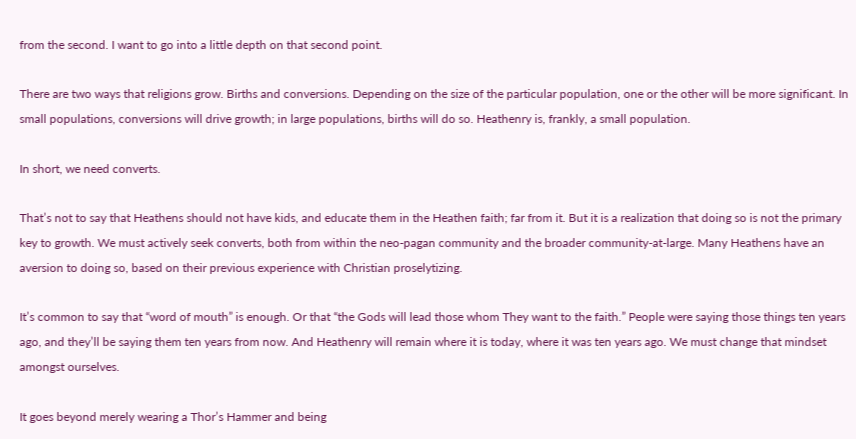from the second. I want to go into a little depth on that second point.

There are two ways that religions grow. Births and conversions. Depending on the size of the particular population, one or the other will be more significant. In small populations, conversions will drive growth; in large populations, births will do so. Heathenry is, frankly, a small population.

In short, we need converts.

That’s not to say that Heathens should not have kids, and educate them in the Heathen faith; far from it. But it is a realization that doing so is not the primary key to growth. We must actively seek converts, both from within the neo-pagan community and the broader community-at-large. Many Heathens have an aversion to doing so, based on their previous experience with Christian proselytizing.

It’s common to say that “word of mouth” is enough. Or that “the Gods will lead those whom They want to the faith.” People were saying those things ten years ago, and they’ll be saying them ten years from now. And Heathenry will remain where it is today, where it was ten years ago. We must change that mindset amongst ourselves.

It goes beyond merely wearing a Thor’s Hammer and being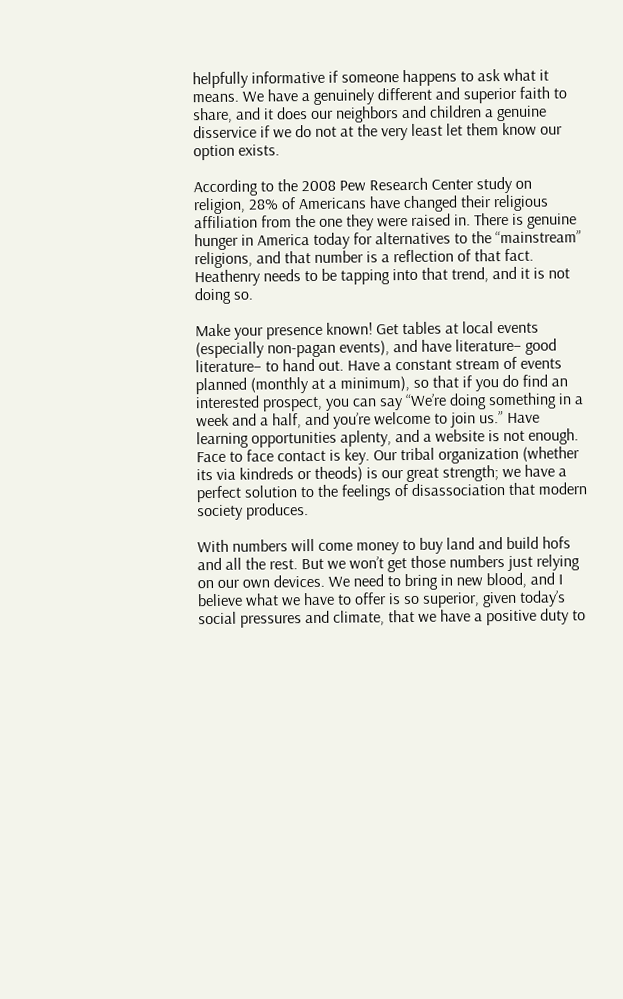helpfully informative if someone happens to ask what it means. We have a genuinely different and superior faith to share, and it does our neighbors and children a genuine disservice if we do not at the very least let them know our option exists.

According to the 2008 Pew Research Center study on religion, 28% of Americans have changed their religious affiliation from the one they were raised in. There is genuine hunger in America today for alternatives to the “mainstream” religions, and that number is a reflection of that fact. Heathenry needs to be tapping into that trend, and it is not doing so.

Make your presence known! Get tables at local events (especially non-pagan events), and have literature– good literature– to hand out. Have a constant stream of events planned (monthly at a minimum), so that if you do find an interested prospect, you can say “We’re doing something in a week and a half, and you’re welcome to join us.” Have learning opportunities aplenty, and a website is not enough. Face to face contact is key. Our tribal organization (whether its via kindreds or theods) is our great strength; we have a perfect solution to the feelings of disassociation that modern society produces.

With numbers will come money to buy land and build hofs and all the rest. But we won’t get those numbers just relying on our own devices. We need to bring in new blood, and I believe what we have to offer is so superior, given today’s social pressures and climate, that we have a positive duty to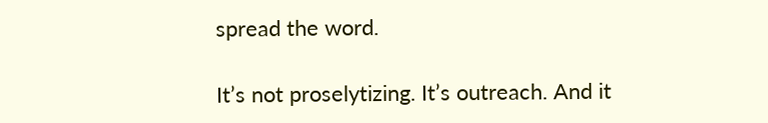spread the word.

It’s not proselytizing. It’s outreach. And it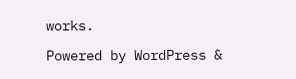works.

Powered by WordPress &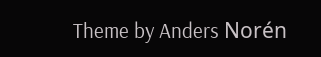Theme by Anders Norén